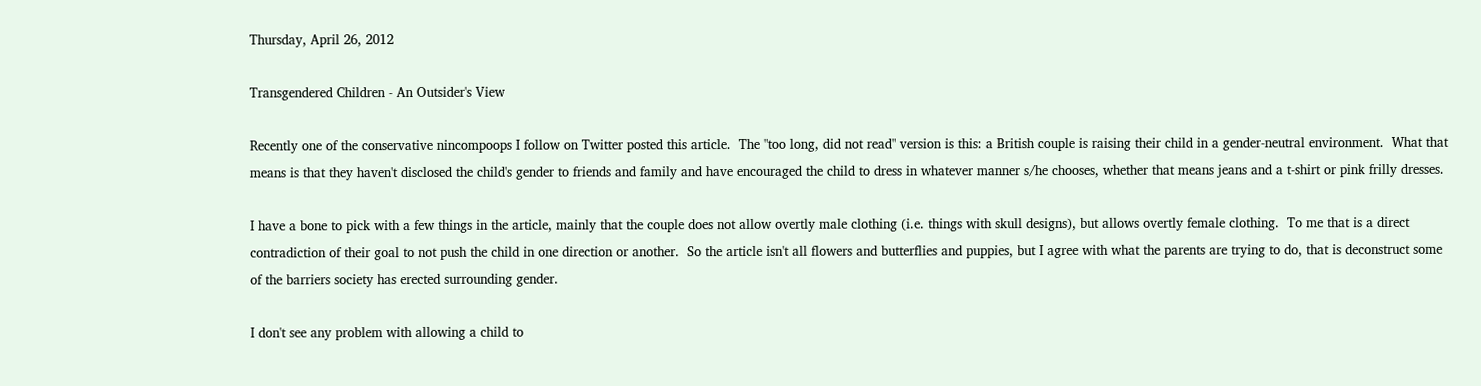Thursday, April 26, 2012

Transgendered Children - An Outsider's View

Recently one of the conservative nincompoops I follow on Twitter posted this article.  The "too long, did not read" version is this: a British couple is raising their child in a gender-neutral environment.  What that means is that they haven't disclosed the child's gender to friends and family and have encouraged the child to dress in whatever manner s/he chooses, whether that means jeans and a t-shirt or pink frilly dresses.

I have a bone to pick with a few things in the article, mainly that the couple does not allow overtly male clothing (i.e. things with skull designs), but allows overtly female clothing.  To me that is a direct contradiction of their goal to not push the child in one direction or another.  So the article isn't all flowers and butterflies and puppies, but I agree with what the parents are trying to do, that is deconstruct some of the barriers society has erected surrounding gender.

I don't see any problem with allowing a child to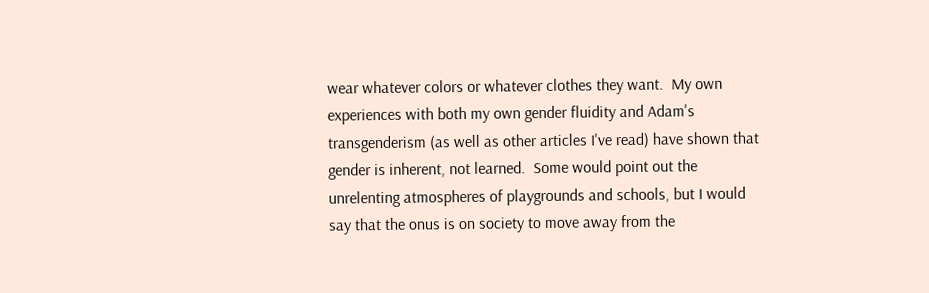wear whatever colors or whatever clothes they want.  My own experiences with both my own gender fluidity and Adam's transgenderism (as well as other articles I've read) have shown that gender is inherent, not learned.  Some would point out the unrelenting atmospheres of playgrounds and schools, but I would say that the onus is on society to move away from the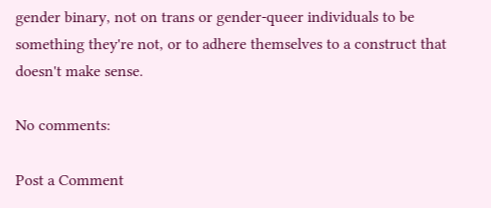gender binary, not on trans or gender-queer individuals to be something they're not, or to adhere themselves to a construct that doesn't make sense.

No comments:

Post a Comment